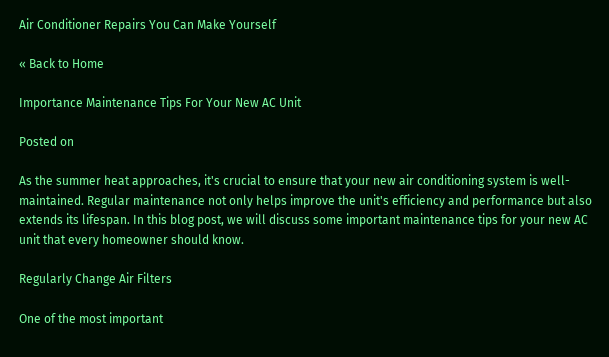Air Conditioner Repairs You Can Make Yourself

« Back to Home

Importance Maintenance Tips For Your New AC Unit

Posted on

As the summer heat approaches, it's crucial to ensure that your new air conditioning system is well-maintained. Regular maintenance not only helps improve the unit's efficiency and performance but also extends its lifespan. In this blog post, we will discuss some important maintenance tips for your new AC unit that every homeowner should know.

Regularly Change Air Filters

One of the most important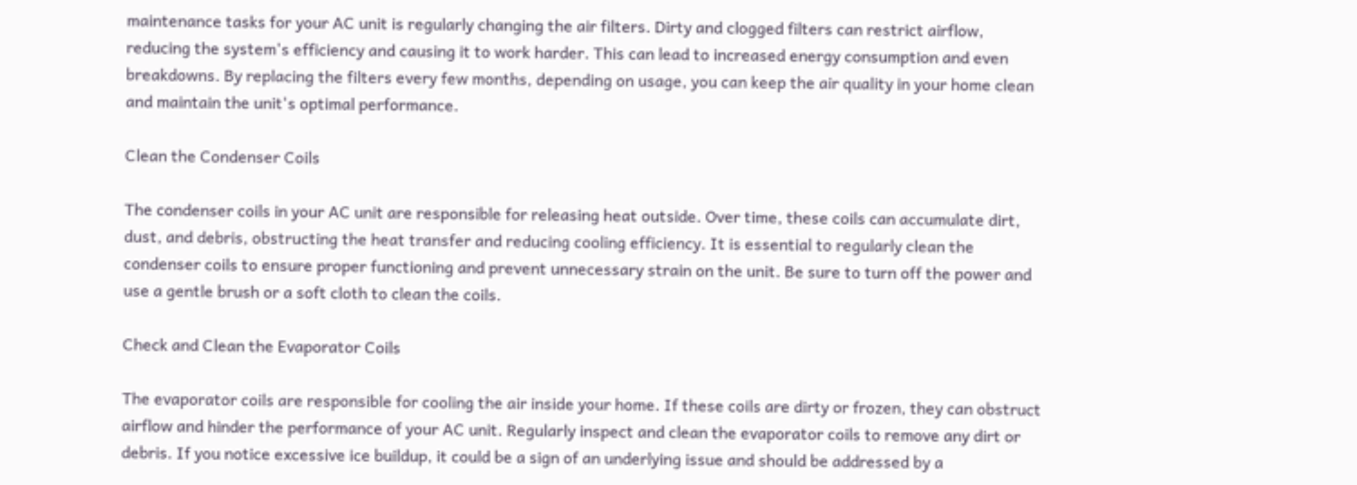maintenance tasks for your AC unit is regularly changing the air filters. Dirty and clogged filters can restrict airflow, reducing the system's efficiency and causing it to work harder. This can lead to increased energy consumption and even breakdowns. By replacing the filters every few months, depending on usage, you can keep the air quality in your home clean and maintain the unit's optimal performance.

Clean the Condenser Coils

The condenser coils in your AC unit are responsible for releasing heat outside. Over time, these coils can accumulate dirt, dust, and debris, obstructing the heat transfer and reducing cooling efficiency. It is essential to regularly clean the condenser coils to ensure proper functioning and prevent unnecessary strain on the unit. Be sure to turn off the power and use a gentle brush or a soft cloth to clean the coils.

Check and Clean the Evaporator Coils

The evaporator coils are responsible for cooling the air inside your home. If these coils are dirty or frozen, they can obstruct airflow and hinder the performance of your AC unit. Regularly inspect and clean the evaporator coils to remove any dirt or debris. If you notice excessive ice buildup, it could be a sign of an underlying issue and should be addressed by a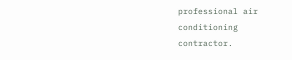professional air conditioning contractor.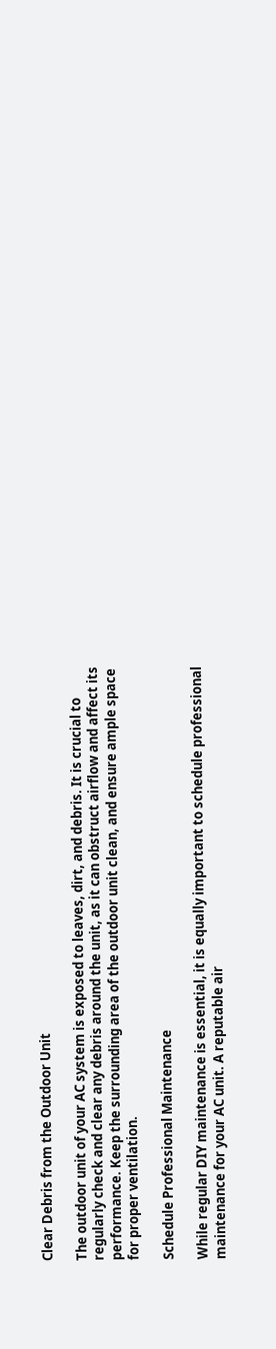Clear Debris from the Outdoor Unit

The outdoor unit of your AC system is exposed to leaves, dirt, and debris. It is crucial to regularly check and clear any debris around the unit, as it can obstruct airflow and affect its performance. Keep the surrounding area of the outdoor unit clean, and ensure ample space for proper ventilation.

Schedule Professional Maintenance

While regular DIY maintenance is essential, it is equally important to schedule professional maintenance for your AC unit. A reputable air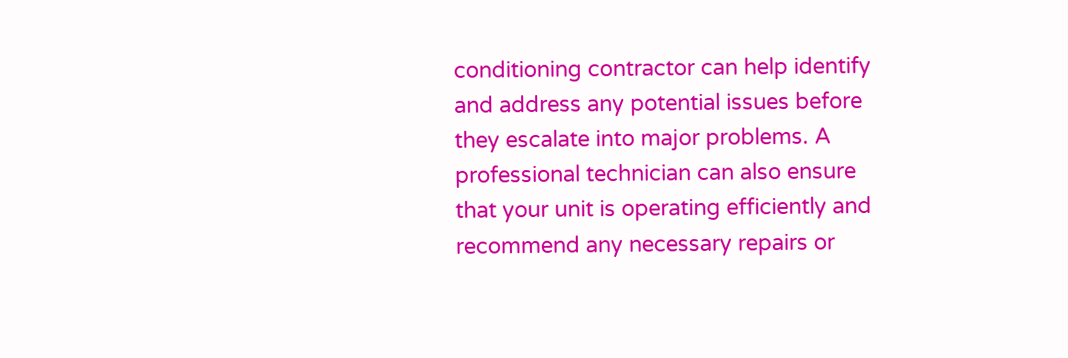conditioning contractor can help identify and address any potential issues before they escalate into major problems. A professional technician can also ensure that your unit is operating efficiently and recommend any necessary repairs or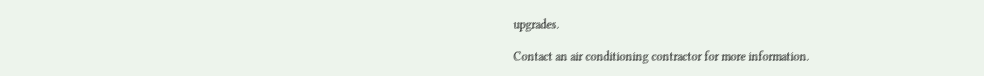upgrades.

Contact an air conditioning contractor for more information.